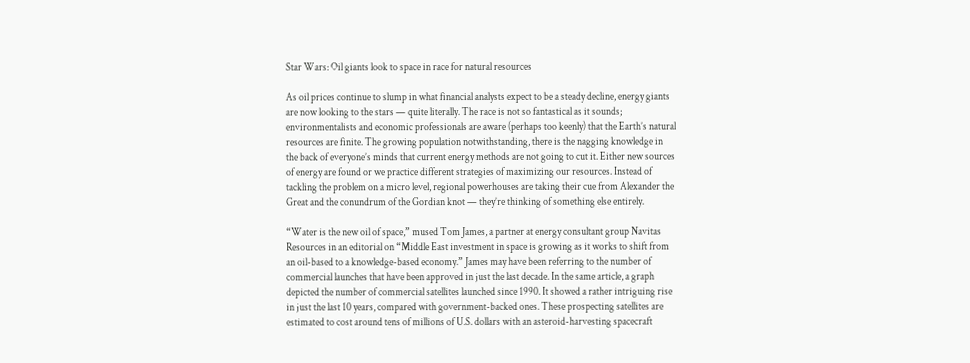Star Wars: Oil giants look to space in race for natural resources

As oil prices continue to slump in what financial analysts expect to be a steady decline, energy giants are now looking to the stars — quite literally. The race is not so fantastical as it sounds; environmentalists and economic professionals are aware (perhaps too keenly) that the Earth’s natural resources are finite. The growing population notwithstanding, there is the nagging knowledge in the back of everyone’s minds that current energy methods are not going to cut it. Either new sources of energy are found or we practice different strategies of maximizing our resources. Instead of tackling the problem on a micro level, regional powerhouses are taking their cue from Alexander the Great and the conundrum of the Gordian knot — they’re thinking of something else entirely.

“Water is the new oil of space,” mused Tom James, a partner at energy consultant group Navitas Resources in an editorial on “Middle East investment in space is growing as it works to shift from an oil-based to a knowledge-based economy.” James may have been referring to the number of commercial launches that have been approved in just the last decade. In the same article, a graph depicted the number of commercial satellites launched since 1990. It showed a rather intriguing rise in just the last 10 years, compared with government-backed ones. These prospecting satellites are estimated to cost around tens of millions of U.S. dollars with an asteroid-harvesting spacecraft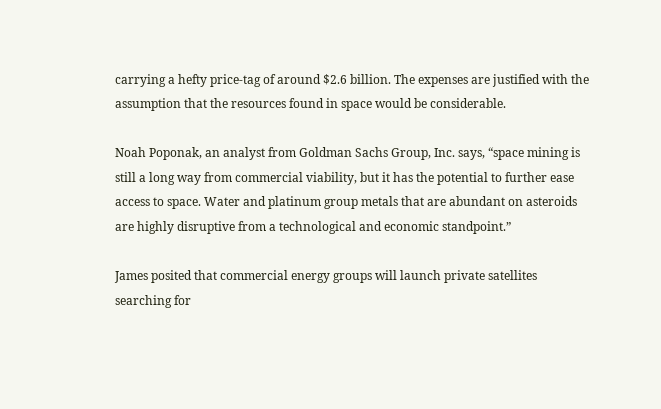carrying a hefty price-tag of around $2.6 billion. The expenses are justified with the assumption that the resources found in space would be considerable.

Noah Poponak, an analyst from Goldman Sachs Group, Inc. says, “space mining is still a long way from commercial viability, but it has the potential to further ease access to space. Water and platinum group metals that are abundant on asteroids are highly disruptive from a technological and economic standpoint.”

James posited that commercial energy groups will launch private satellites searching for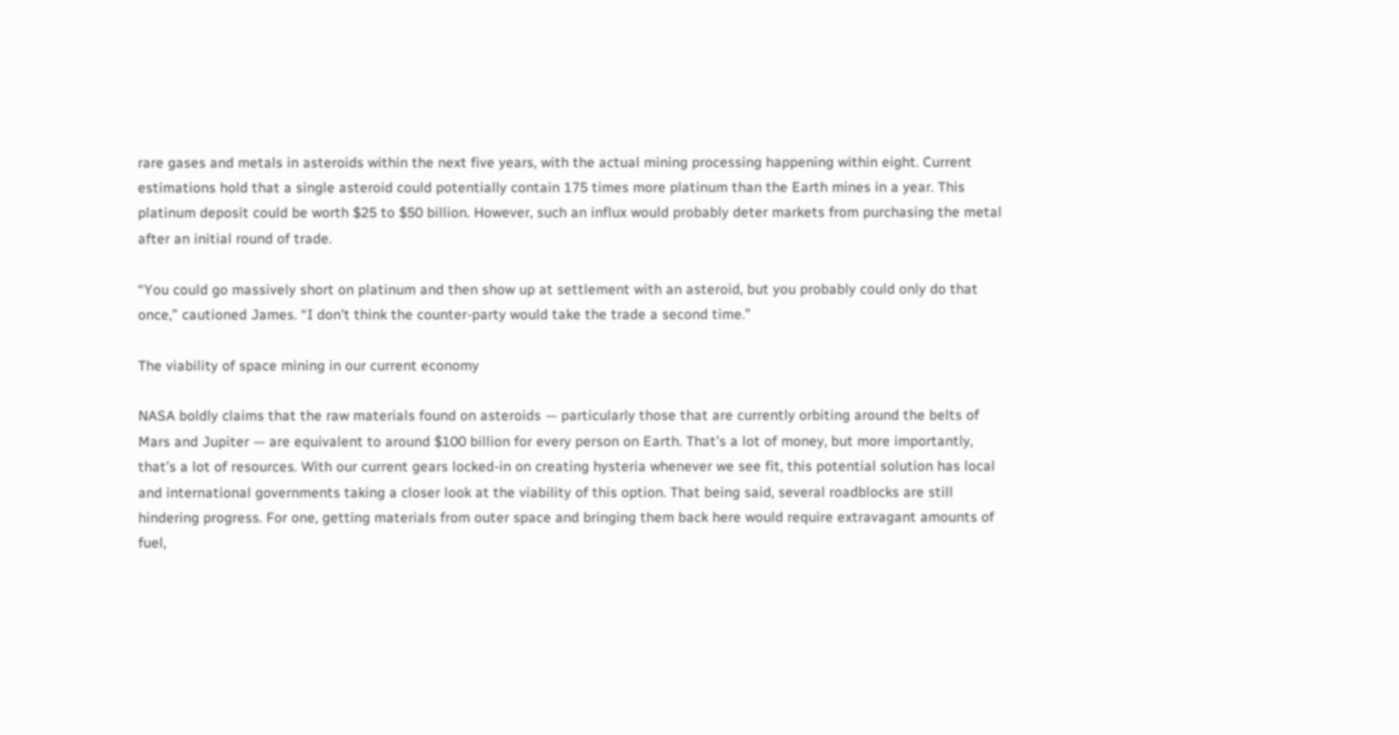rare gases and metals in asteroids within the next five years, with the actual mining processing happening within eight. Current estimations hold that a single asteroid could potentially contain 175 times more platinum than the Earth mines in a year. This platinum deposit could be worth $25 to $50 billion. However, such an influx would probably deter markets from purchasing the metal after an initial round of trade.

“You could go massively short on platinum and then show up at settlement with an asteroid, but you probably could only do that once,” cautioned James. “I don’t think the counter-party would take the trade a second time.”

The viability of space mining in our current economy

NASA boldly claims that the raw materials found on asteroids — particularly those that are currently orbiting around the belts of Mars and Jupiter — are equivalent to around $100 billion for every person on Earth. That’s a lot of money, but more importantly, that’s a lot of resources. With our current gears locked-in on creating hysteria whenever we see fit, this potential solution has local and international governments taking a closer look at the viability of this option. That being said, several roadblocks are still hindering progress. For one, getting materials from outer space and bringing them back here would require extravagant amounts of fuel,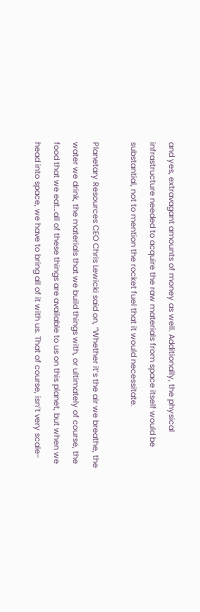and yes, extravagant amounts of money as well. Additionally, the physical infrastructure needed to acquire the raw materials from space itself would be substantial, not to mention the rocket fuel that it would necessitate.

Planetary Resources CEO Chris Lewicki said on, “Whether it’s the air we breathe, the water we drink, the materials that we build things with, or ultimately of course, the food that we eat…all of these things are available to us on this planet, but when we head into space, we have to bring all of it with us. That of course, isn’t very scale-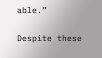able.”

Despite these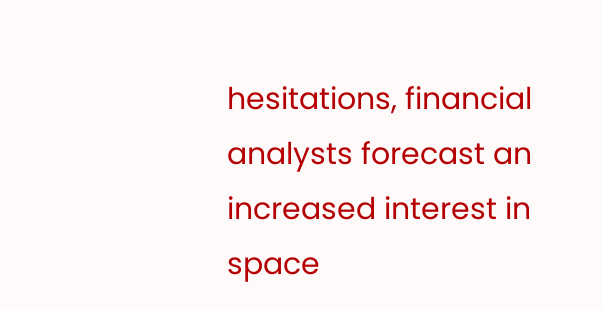hesitations, financial analysts forecast an increased interest in space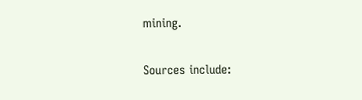mining.

Sources include: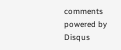comments powered by Disqus